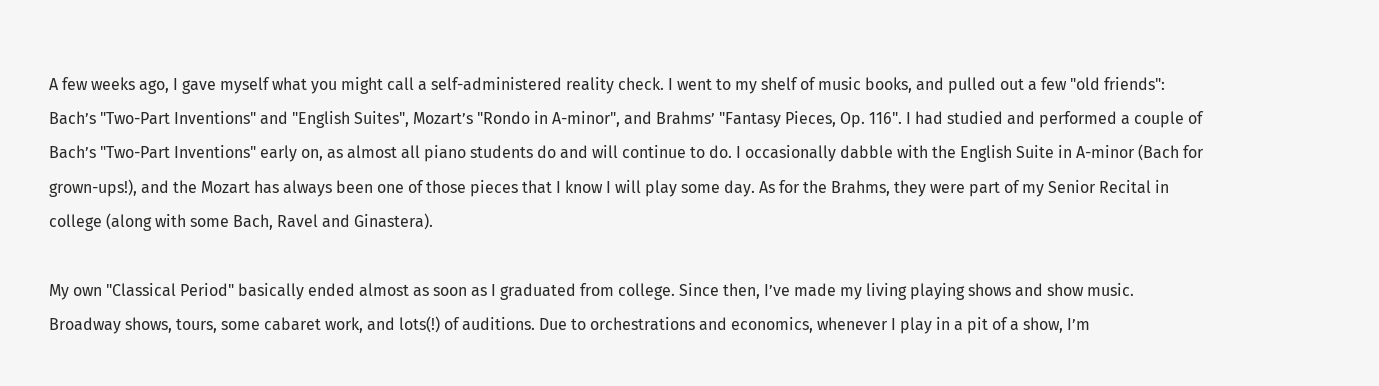A few weeks ago, I gave myself what you might call a self-administered reality check. I went to my shelf of music books, and pulled out a few "old friends": Bach’s "Two-Part Inventions" and "English Suites", Mozart’s "Rondo in A-minor", and Brahms’ "Fantasy Pieces, Op. 116". I had studied and performed a couple of Bach’s "Two-Part Inventions" early on, as almost all piano students do and will continue to do. I occasionally dabble with the English Suite in A-minor (Bach for grown-ups!), and the Mozart has always been one of those pieces that I know I will play some day. As for the Brahms, they were part of my Senior Recital in college (along with some Bach, Ravel and Ginastera).

My own "Classical Period" basically ended almost as soon as I graduated from college. Since then, I’ve made my living playing shows and show music. Broadway shows, tours, some cabaret work, and lots(!) of auditions. Due to orchestrations and economics, whenever I play in a pit of a show, I’m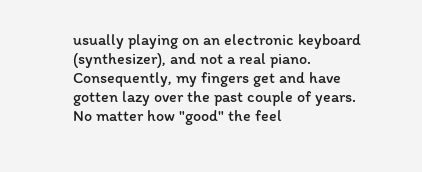usually playing on an electronic keyboard (synthesizer), and not a real piano. Consequently, my fingers get and have gotten lazy over the past couple of years. No matter how "good" the feel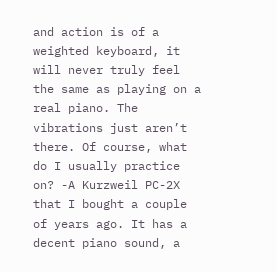and action is of a weighted keyboard, it will never truly feel the same as playing on a real piano. The vibrations just aren’t there. Of course, what do I usually practice on? -A Kurzweil PC-2X that I bought a couple of years ago. It has a decent piano sound, a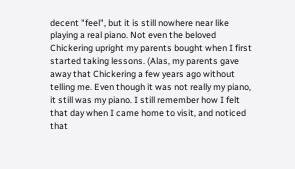decent "feel", but it is still nowhere near like playing a real piano. Not even the beloved Chickering upright my parents bought when I first started taking lessons. (Alas, my parents gave away that Chickering a few years ago without telling me. Even though it was not really my piano, it still was my piano. I still remember how I felt that day when I came home to visit, and noticed that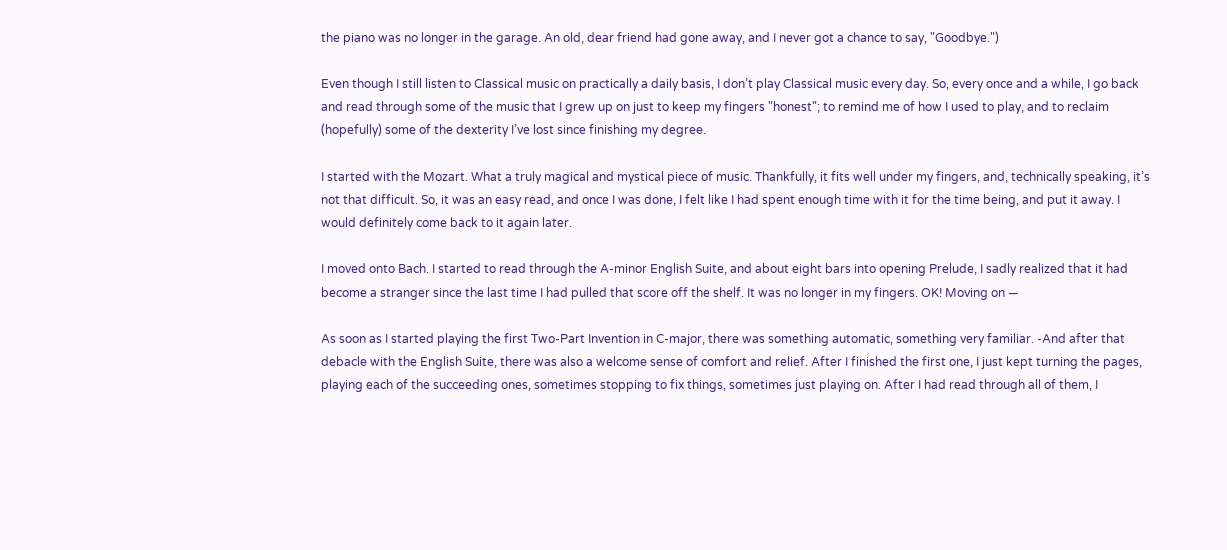the piano was no longer in the garage. An old, dear friend had gone away, and I never got a chance to say, "Goodbye.")

Even though I still listen to Classical music on practically a daily basis, I don’t play Classical music every day. So, every once and a while, I go back and read through some of the music that I grew up on just to keep my fingers "honest"; to remind me of how I used to play, and to reclaim (hopefully) some of the dexterity I’ve lost since finishing my degree.

I started with the Mozart. What a truly magical and mystical piece of music. Thankfully, it fits well under my fingers, and, technically speaking, it’s not that difficult. So, it was an easy read, and once I was done, I felt like I had spent enough time with it for the time being, and put it away. I would definitely come back to it again later.

I moved onto Bach. I started to read through the A-minor English Suite, and about eight bars into opening Prelude, I sadly realized that it had become a stranger since the last time I had pulled that score off the shelf. It was no longer in my fingers. OK! Moving on —

As soon as I started playing the first Two-Part Invention in C-major, there was something automatic, something very familiar. -And after that debacle with the English Suite, there was also a welcome sense of comfort and relief. After I finished the first one, I just kept turning the pages, playing each of the succeeding ones, sometimes stopping to fix things, sometimes just playing on. After I had read through all of them, I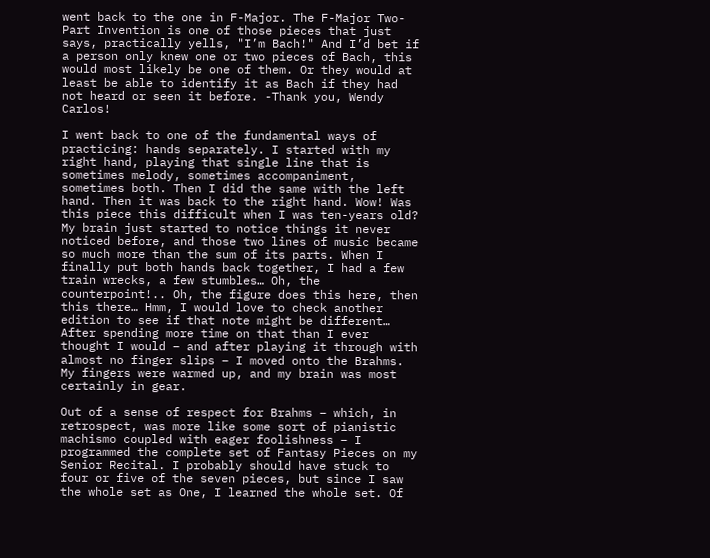went back to the one in F-Major. The F-Major Two-Part Invention is one of those pieces that just says, practically yells, "I’m Bach!" And I’d bet if a person only knew one or two pieces of Bach, this would most likely be one of them. Or they would at least be able to identify it as Bach if they had not heard or seen it before. -Thank you, Wendy Carlos!

I went back to one of the fundamental ways of practicing: hands separately. I started with my right hand, playing that single line that is sometimes melody, sometimes accompaniment, sometimes both. Then I did the same with the left hand. Then it was back to the right hand. Wow! Was this piece this difficult when I was ten-years old? My brain just started to notice things it never noticed before, and those two lines of music became so much more than the sum of its parts. When I finally put both hands back together, I had a few train wrecks, a few stumbles… Oh, the counterpoint!.. Oh, the figure does this here, then this there… Hmm, I would love to check another edition to see if that note might be different… After spending more time on that than I ever thought I would – and after playing it through with almost no finger slips – I moved onto the Brahms. My fingers were warmed up, and my brain was most certainly in gear.

Out of a sense of respect for Brahms – which, in retrospect, was more like some sort of pianistic machismo coupled with eager foolishness – I programmed the complete set of Fantasy Pieces on my Senior Recital. I probably should have stuck to four or five of the seven pieces, but since I saw the whole set as One, I learned the whole set. Of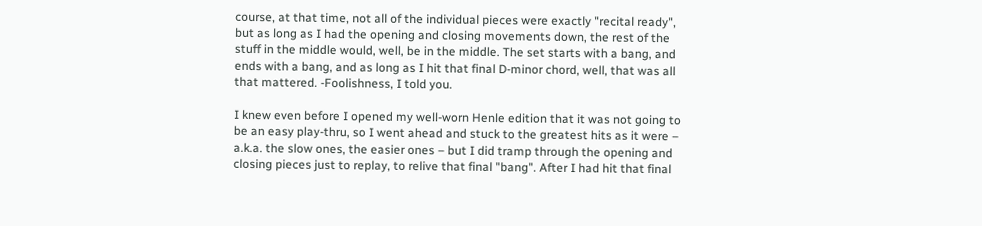course, at that time, not all of the individual pieces were exactly "recital ready", but as long as I had the opening and closing movements down, the rest of the stuff in the middle would, well, be in the middle. The set starts with a bang, and ends with a bang, and as long as I hit that final D-minor chord, well, that was all that mattered. -Foolishness, I told you.

I knew even before I opened my well-worn Henle edition that it was not going to be an easy play-thru, so I went ahead and stuck to the greatest hits as it were – a.k.a. the slow ones, the easier ones – but I did tramp through the opening and closing pieces just to replay, to relive that final "bang". After I had hit that final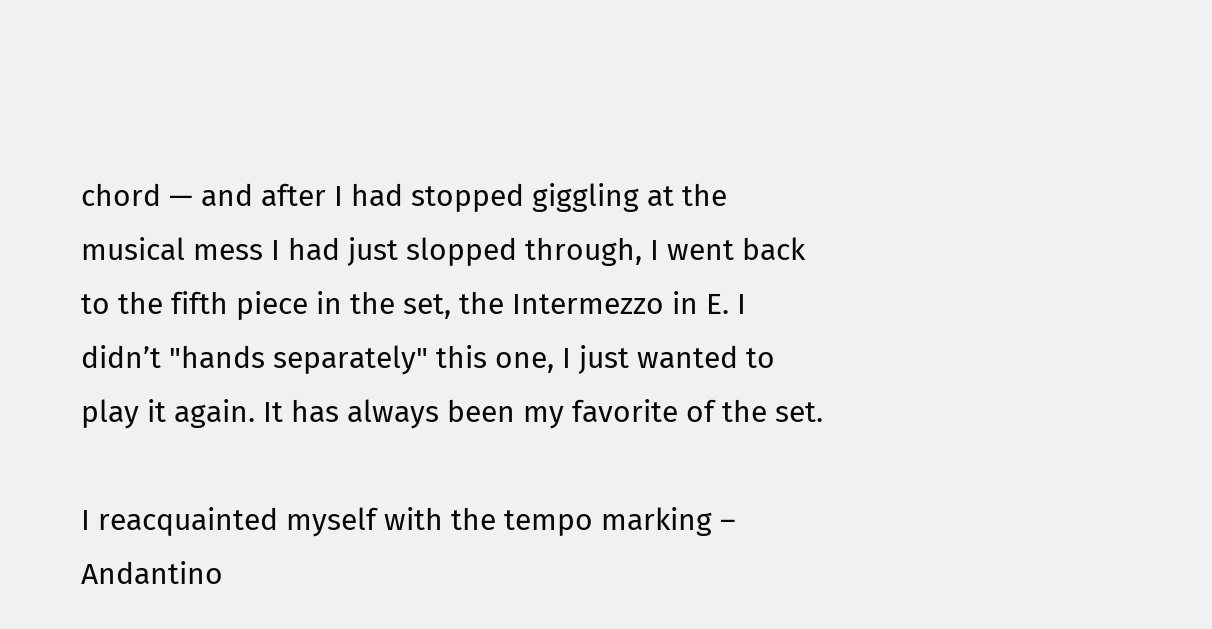chord — and after I had stopped giggling at the musical mess I had just slopped through, I went back to the fifth piece in the set, the Intermezzo in E. I didn’t "hands separately" this one, I just wanted to play it again. It has always been my favorite of the set.

I reacquainted myself with the tempo marking – Andantino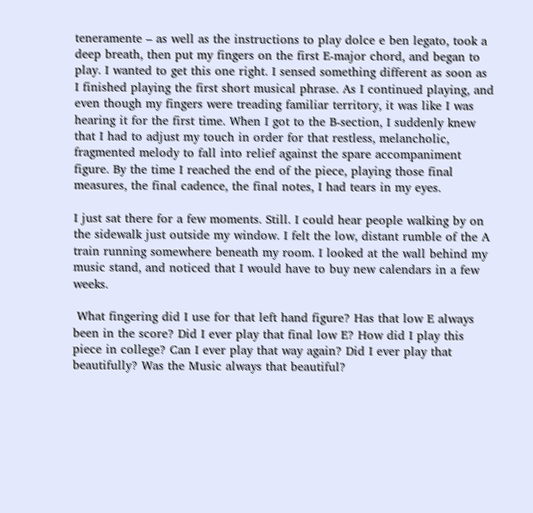teneramente – as well as the instructions to play dolce e ben legato, took a deep breath, then put my fingers on the first E-major chord, and began to play. I wanted to get this one right. I sensed something different as soon as I finished playing the first short musical phrase. As I continued playing, and even though my fingers were treading familiar territory, it was like I was hearing it for the first time. When I got to the B-section, I suddenly knew that I had to adjust my touch in order for that restless, melancholic, fragmented melody to fall into relief against the spare accompaniment figure. By the time I reached the end of the piece, playing those final measures, the final cadence, the final notes, I had tears in my eyes.

I just sat there for a few moments. Still. I could hear people walking by on the sidewalk just outside my window. I felt the low, distant rumble of the A train running somewhere beneath my room. I looked at the wall behind my music stand, and noticed that I would have to buy new calendars in a few weeks.

 What fingering did I use for that left hand figure? Has that low E always been in the score? Did I ever play that final low E? How did I play this piece in college? Can I ever play that way again? Did I ever play that beautifully? Was the Music always that beautiful?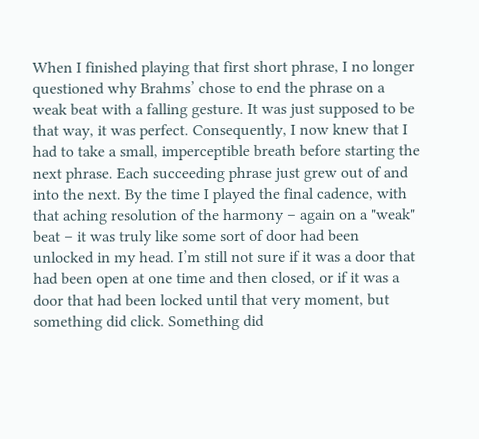When I finished playing that first short phrase, I no longer questioned why Brahms’ chose to end the phrase on a weak beat with a falling gesture. It was just supposed to be that way, it was perfect. Consequently, I now knew that I had to take a small, imperceptible breath before starting the next phrase. Each succeeding phrase just grew out of and into the next. By the time I played the final cadence, with that aching resolution of the harmony – again on a "weak" beat – it was truly like some sort of door had been unlocked in my head. I’m still not sure if it was a door that had been open at one time and then closed, or if it was a door that had been locked until that very moment, but something did click. Something did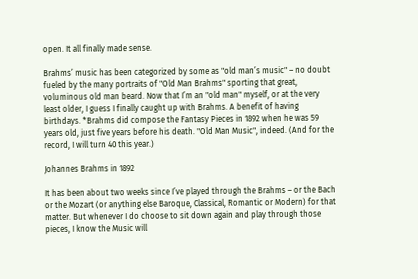open. It all finally made sense.

Brahms’ music has been categorized by some as "old man’s music" – no doubt fueled by the many portraits of "Old Man Brahms" sporting that great, voluminous old man beard. Now that I’m an "old man" myself, or at the very least older, I guess I finally caught up with Brahms. A benefit of having birthdays. *Brahms did compose the Fantasy Pieces in 1892 when he was 59 years old, just five years before his death. "Old Man Music", indeed. (And for the record, I will turn 40 this year.)

Johannes Brahms in 1892

It has been about two weeks since I’ve played through the Brahms – or the Bach or the Mozart (or anything else Baroque, Classical, Romantic or Modern) for that matter. But whenever I do choose to sit down again and play through those pieces, I know the Music will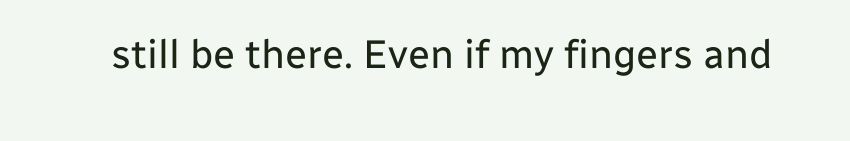still be there. Even if my fingers and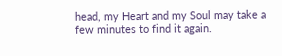head, my Heart and my Soul may take a few minutes to find it again.